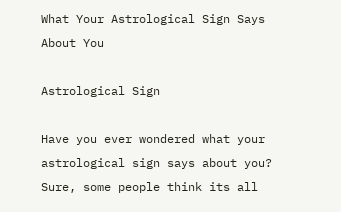What Your Astrological Sign Says About You

Astrological Sign

Have you ever wondered what your astrological sign says about you? Sure, some people think its all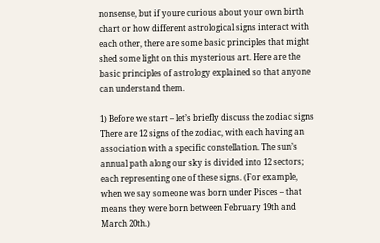nonsense, but if youre curious about your own birth chart or how different astrological signs interact with each other, there are some basic principles that might shed some light on this mysterious art. Here are the basic principles of astrology explained so that anyone can understand them.

1) Before we start – let’s briefly discuss the zodiac signs
There are 12 signs of the zodiac, with each having an association with a specific constellation. The sun’s annual path along our sky is divided into 12 sectors; each representing one of these signs. (For example, when we say someone was born under Pisces – that means they were born between February 19th and March 20th.)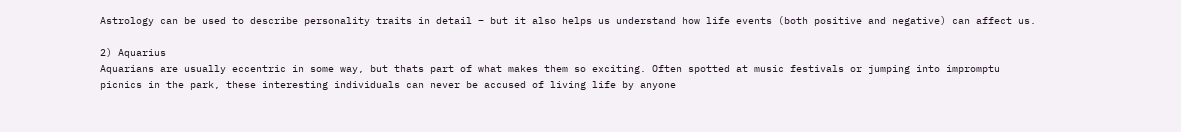Astrology can be used to describe personality traits in detail – but it also helps us understand how life events (both positive and negative) can affect us.

2) Aquarius
Aquarians are usually eccentric in some way, but thats part of what makes them so exciting. Often spotted at music festivals or jumping into impromptu picnics in the park, these interesting individuals can never be accused of living life by anyone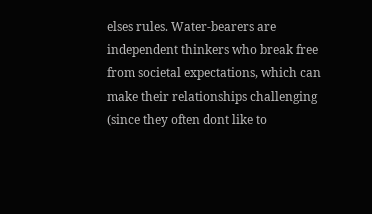elses rules. Water-bearers are independent thinkers who break free from societal expectations, which can make their relationships challenging (since they often dont like to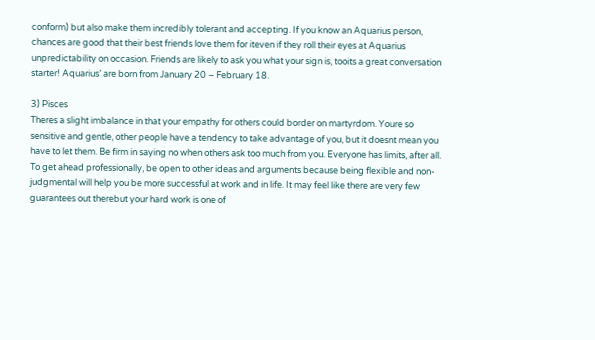conform) but also make them incredibly tolerant and accepting. If you know an Aquarius person, chances are good that their best friends love them for iteven if they roll their eyes at Aquarius unpredictability on occasion. Friends are likely to ask you what your sign is, tooits a great conversation starter! Aquarius’ are born from January 20 – February 18.

3) Pisces
Theres a slight imbalance in that your empathy for others could border on martyrdom. Youre so sensitive and gentle, other people have a tendency to take advantage of you, but it doesnt mean you have to let them. Be firm in saying no when others ask too much from you. Everyone has limits, after all. To get ahead professionally, be open to other ideas and arguments because being flexible and non-judgmental will help you be more successful at work and in life. It may feel like there are very few guarantees out therebut your hard work is one of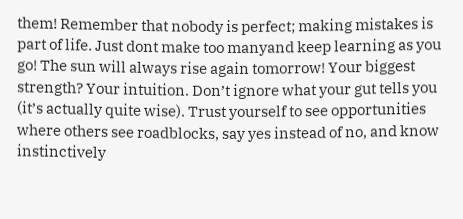them! Remember that nobody is perfect; making mistakes is part of life. Just dont make too manyand keep learning as you go! The sun will always rise again tomorrow! Your biggest strength? Your intuition. Don’t ignore what your gut tells you (it’s actually quite wise). Trust yourself to see opportunities where others see roadblocks, say yes instead of no, and know instinctively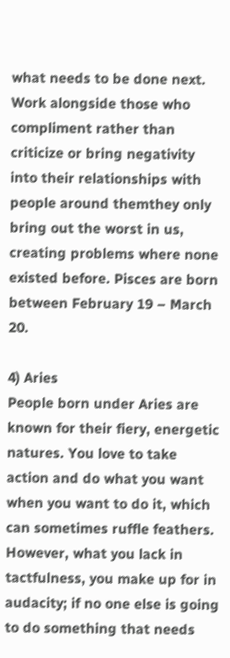what needs to be done next. Work alongside those who compliment rather than criticize or bring negativity into their relationships with people around themthey only bring out the worst in us, creating problems where none existed before. Pisces are born between February 19 – March 20.

4) Aries
People born under Aries are known for their fiery, energetic natures. You love to take action and do what you want when you want to do it, which can sometimes ruffle feathers. However, what you lack in tactfulness, you make up for in audacity; if no one else is going to do something that needs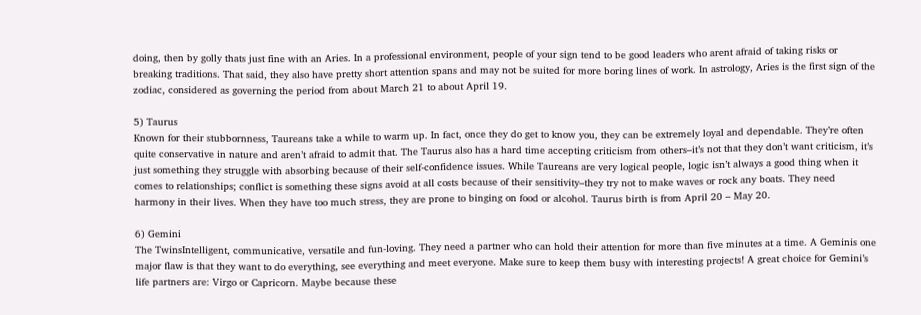doing, then by golly thats just fine with an Aries. In a professional environment, people of your sign tend to be good leaders who arent afraid of taking risks or breaking traditions. That said, they also have pretty short attention spans and may not be suited for more boring lines of work. In astrology, Aries is the first sign of the zodiac, considered as governing the period from about March 21 to about April 19.

5) Taurus
Known for their stubbornness, Taureans take a while to warm up. In fact, once they do get to know you, they can be extremely loyal and dependable. They’re often quite conservative in nature and aren’t afraid to admit that. The Taurus also has a hard time accepting criticism from others–it’s not that they don’t want criticism, it’s just something they struggle with absorbing because of their self-confidence issues. While Taureans are very logical people, logic isn’t always a good thing when it comes to relationships; conflict is something these signs avoid at all costs because of their sensitivity–they try not to make waves or rock any boats. They need harmony in their lives. When they have too much stress, they are prone to binging on food or alcohol. Taurus birth is from April 20 – May 20.

6) Gemini
The TwinsIntelligent, communicative, versatile and fun-loving. They need a partner who can hold their attention for more than five minutes at a time. A Geminis one major flaw is that they want to do everything, see everything and meet everyone. Make sure to keep them busy with interesting projects! A great choice for Gemini’s life partners are: Virgo or Capricorn. Maybe because these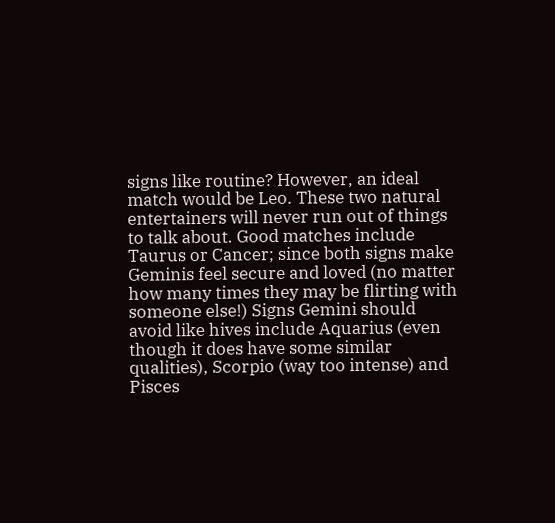signs like routine? However, an ideal match would be Leo. These two natural entertainers will never run out of things to talk about. Good matches include Taurus or Cancer; since both signs make Geminis feel secure and loved (no matter how many times they may be flirting with someone else!) Signs Gemini should avoid like hives include Aquarius (even though it does have some similar qualities), Scorpio (way too intense) and Pisces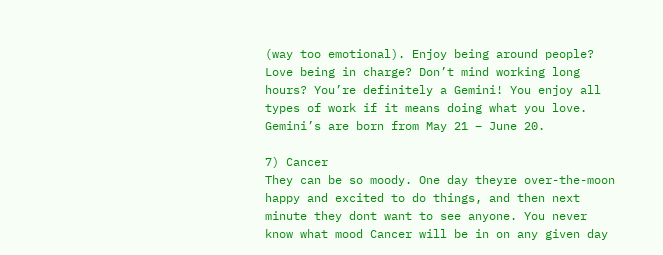(way too emotional). Enjoy being around people? Love being in charge? Don’t mind working long hours? You’re definitely a Gemini! You enjoy all types of work if it means doing what you love. Gemini’s are born from May 21 – June 20.

7) Cancer
They can be so moody. One day theyre over-the-moon happy and excited to do things, and then next minute they dont want to see anyone. You never know what mood Cancer will be in on any given day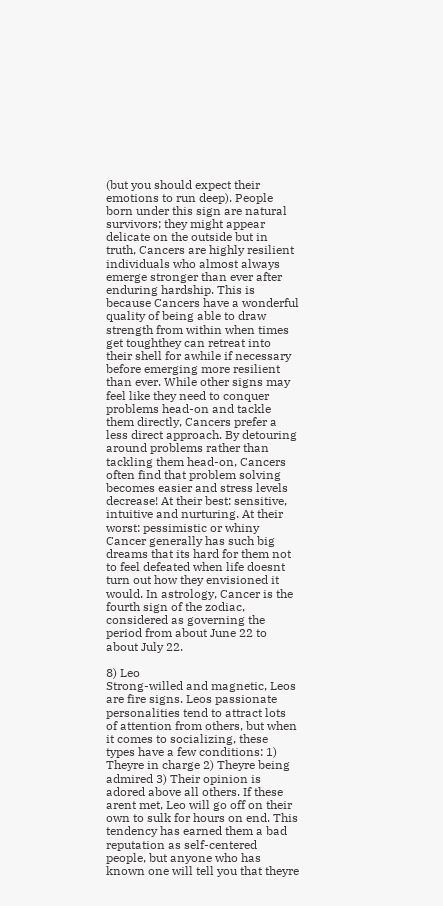(but you should expect their emotions to run deep). People born under this sign are natural survivors; they might appear delicate on the outside but in truth, Cancers are highly resilient individuals who almost always emerge stronger than ever after enduring hardship. This is because Cancers have a wonderful quality of being able to draw strength from within when times get toughthey can retreat into their shell for awhile if necessary before emerging more resilient than ever. While other signs may feel like they need to conquer problems head-on and tackle them directly, Cancers prefer a less direct approach. By detouring around problems rather than tackling them head-on, Cancers often find that problem solving becomes easier and stress levels decrease! At their best: sensitive, intuitive and nurturing. At their worst: pessimistic or whiny Cancer generally has such big dreams that its hard for them not to feel defeated when life doesnt turn out how they envisioned it would. In astrology, Cancer is the fourth sign of the zodiac, considered as governing the period from about June 22 to about July 22.

8) Leo
Strong-willed and magnetic, Leos are fire signs. Leos passionate personalities tend to attract lots of attention from others, but when it comes to socializing, these types have a few conditions: 1) Theyre in charge 2) Theyre being admired 3) Their opinion is adored above all others. If these arent met, Leo will go off on their own to sulk for hours on end. This tendency has earned them a bad reputation as self-centered people, but anyone who has known one will tell you that theyre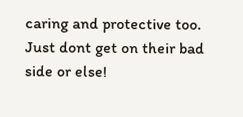caring and protective too. Just dont get on their bad side or else!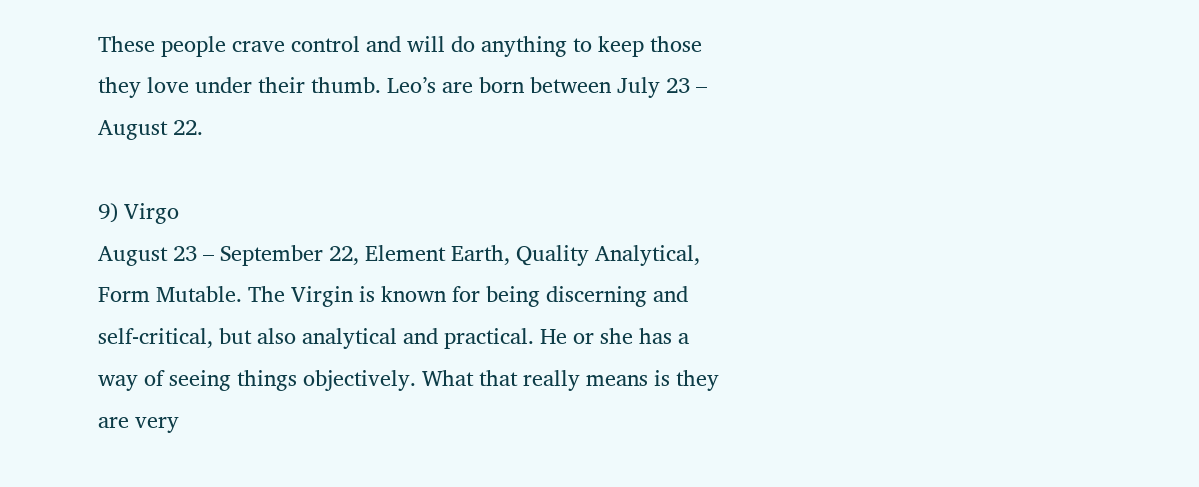These people crave control and will do anything to keep those they love under their thumb. Leo’s are born between July 23 – August 22.

9) Virgo
August 23 – September 22, Element Earth, Quality Analytical, Form Mutable. The Virgin is known for being discerning and self-critical, but also analytical and practical. He or she has a way of seeing things objectively. What that really means is they are very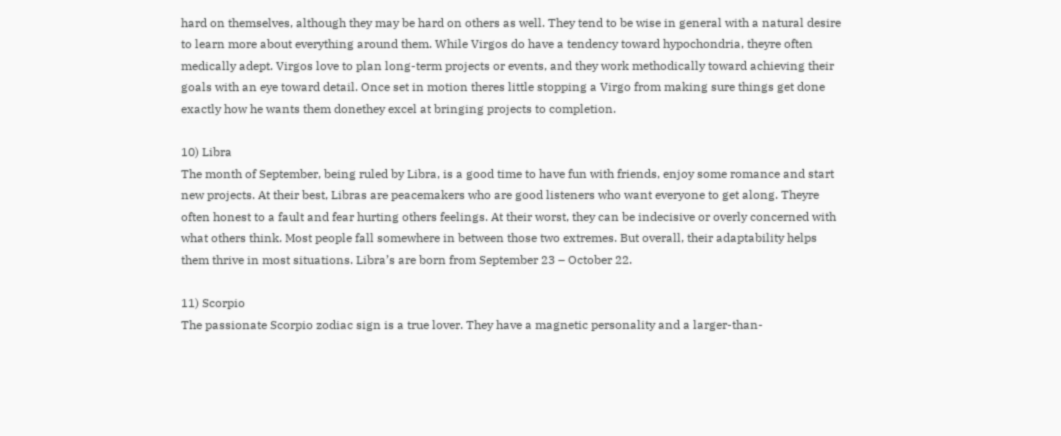hard on themselves, although they may be hard on others as well. They tend to be wise in general with a natural desire to learn more about everything around them. While Virgos do have a tendency toward hypochondria, theyre often medically adept. Virgos love to plan long-term projects or events, and they work methodically toward achieving their goals with an eye toward detail. Once set in motion theres little stopping a Virgo from making sure things get done exactly how he wants them donethey excel at bringing projects to completion.

10) Libra
The month of September, being ruled by Libra, is a good time to have fun with friends, enjoy some romance and start new projects. At their best, Libras are peacemakers who are good listeners who want everyone to get along. Theyre often honest to a fault and fear hurting others feelings. At their worst, they can be indecisive or overly concerned with what others think. Most people fall somewhere in between those two extremes. But overall, their adaptability helps them thrive in most situations. Libra’s are born from September 23 – October 22.

11) Scorpio
The passionate Scorpio zodiac sign is a true lover. They have a magnetic personality and a larger-than-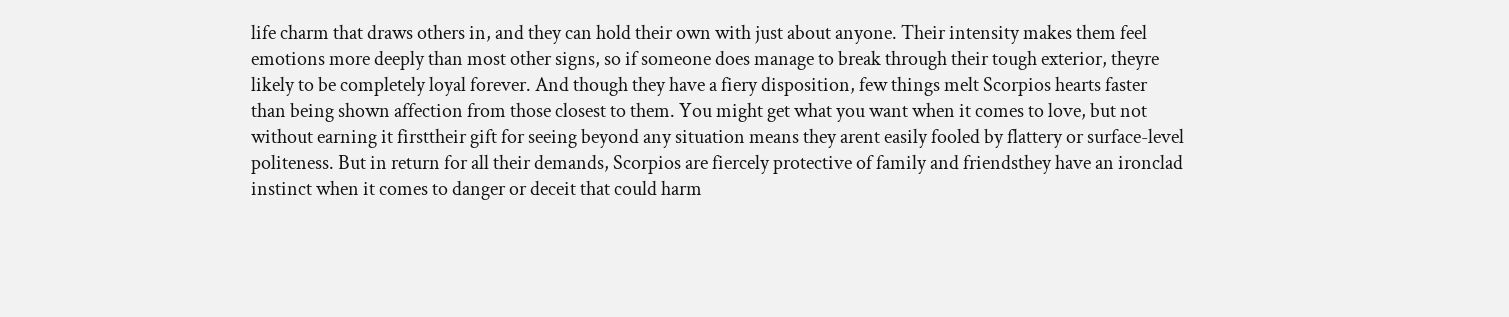life charm that draws others in, and they can hold their own with just about anyone. Their intensity makes them feel emotions more deeply than most other signs, so if someone does manage to break through their tough exterior, theyre likely to be completely loyal forever. And though they have a fiery disposition, few things melt Scorpios hearts faster than being shown affection from those closest to them. You might get what you want when it comes to love, but not without earning it firsttheir gift for seeing beyond any situation means they arent easily fooled by flattery or surface-level politeness. But in return for all their demands, Scorpios are fiercely protective of family and friendsthey have an ironclad instinct when it comes to danger or deceit that could harm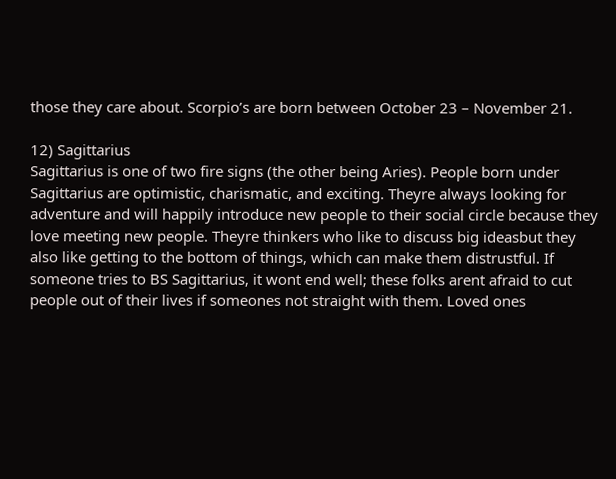those they care about. Scorpio’s are born between October 23 – November 21.

12) Sagittarius
Sagittarius is one of two fire signs (the other being Aries). People born under Sagittarius are optimistic, charismatic, and exciting. Theyre always looking for adventure and will happily introduce new people to their social circle because they love meeting new people. Theyre thinkers who like to discuss big ideasbut they also like getting to the bottom of things, which can make them distrustful. If someone tries to BS Sagittarius, it wont end well; these folks arent afraid to cut people out of their lives if someones not straight with them. Loved ones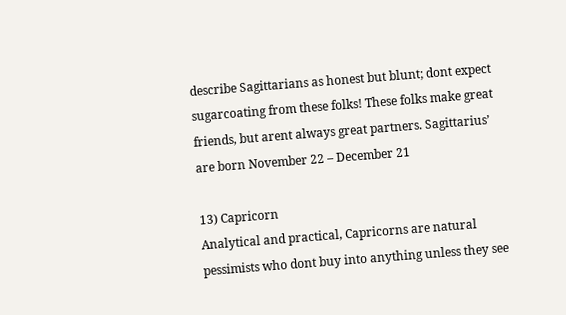describe Sagittarians as honest but blunt; dont expect sugarcoating from these folks! These folks make great friends, but arent always great partners. Sagittarius’ are born November 22 – December 21

13) Capricorn
Analytical and practical, Capricorns are natural pessimists who dont buy into anything unless they see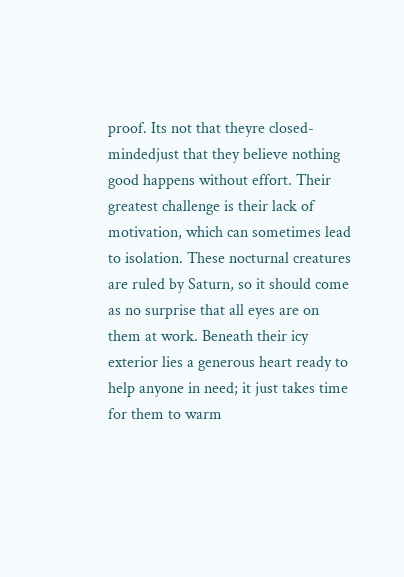proof. Its not that theyre closed-mindedjust that they believe nothing good happens without effort. Their greatest challenge is their lack of motivation, which can sometimes lead to isolation. These nocturnal creatures are ruled by Saturn, so it should come as no surprise that all eyes are on them at work. Beneath their icy exterior lies a generous heart ready to help anyone in need; it just takes time for them to warm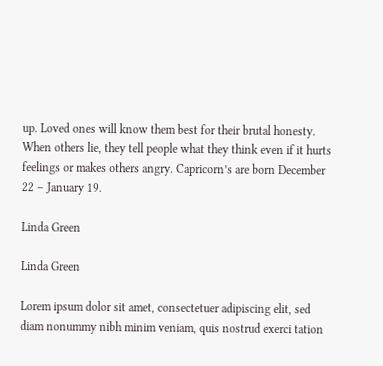up. Loved ones will know them best for their brutal honesty. When others lie, they tell people what they think even if it hurts feelings or makes others angry. Capricorn’s are born December 22 – January 19.

Linda Green

Linda Green

Lorem ipsum dolor sit amet, consectetuer adipiscing elit, sed diam nonummy nibh minim veniam, quis nostrud exerci tation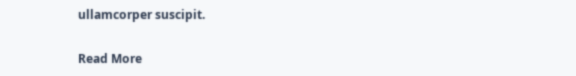ullamcorper suscipit.

Read More